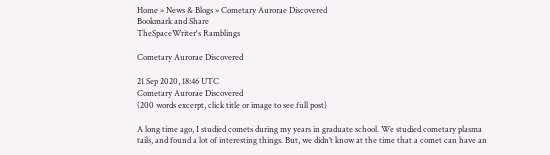Home » News & Blogs » Cometary Aurorae Discovered
Bookmark and Share
TheSpaceWriter's Ramblings

Cometary Aurorae Discovered

21 Sep 2020, 18:46 UTC
Cometary Aurorae Discovered
(200 words excerpt, click title or image to see full post)

A long time ago, I studied comets during my years in graduate school. We studied cometary plasma tails, and found a lot of interesting things. But, we didn’t know at the time that a comet can have an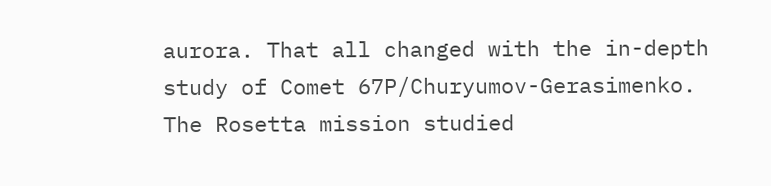aurora. That all changed with the in-depth study of Comet 67P/Churyumov-Gerasimenko. The Rosetta mission studied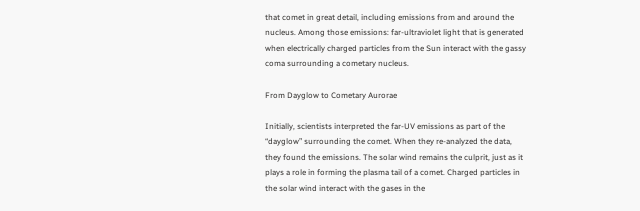that comet in great detail, including emissions from and around the nucleus. Among those emissions: far-ultraviolet light that is generated when electrically charged particles from the Sun interact with the gassy coma surrounding a cometary nucleus.

From Dayglow to Cometary Aurorae

Initially, scientists interpreted the far-UV emissions as part of the “dayglow” surrounding the comet. When they re-analyzed the data, they found the emissions. The solar wind remains the culprit, just as it plays a role in forming the plasma tail of a comet. Charged particles in the solar wind interact with the gases in the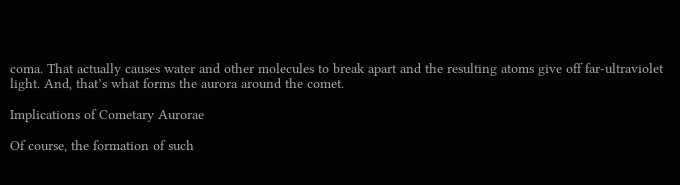coma. That actually causes water and other molecules to break apart and the resulting atoms give off far-ultraviolet light. And, that’s what forms the aurora around the comet.

Implications of Cometary Aurorae

Of course, the formation of such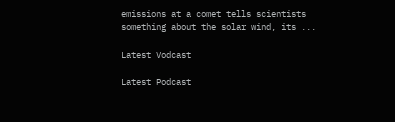emissions at a comet tells scientists something about the solar wind, its ...

Latest Vodcast

Latest Podcast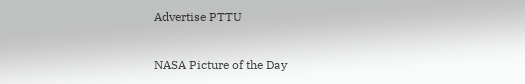Advertise PTTU

NASA Picture of the Day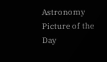Astronomy Picture of the Day